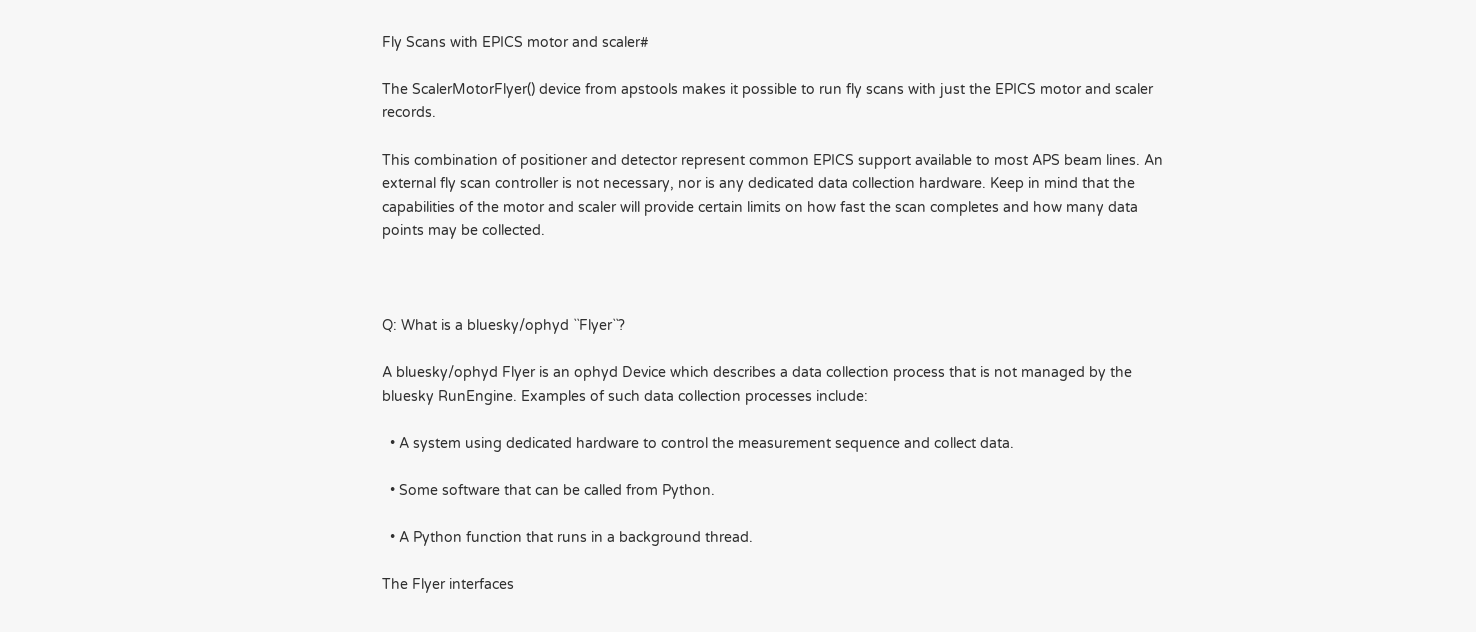Fly Scans with EPICS motor and scaler#

The ScalerMotorFlyer() device from apstools makes it possible to run fly scans with just the EPICS motor and scaler records.

This combination of positioner and detector represent common EPICS support available to most APS beam lines. An external fly scan controller is not necessary, nor is any dedicated data collection hardware. Keep in mind that the capabilities of the motor and scaler will provide certain limits on how fast the scan completes and how many data points may be collected.



Q: What is a bluesky/ophyd ``Flyer``?

A bluesky/ophyd Flyer is an ophyd Device which describes a data collection process that is not managed by the bluesky RunEngine. Examples of such data collection processes include:

  • A system using dedicated hardware to control the measurement sequence and collect data.

  • Some software that can be called from Python.

  • A Python function that runs in a background thread.

The Flyer interfaces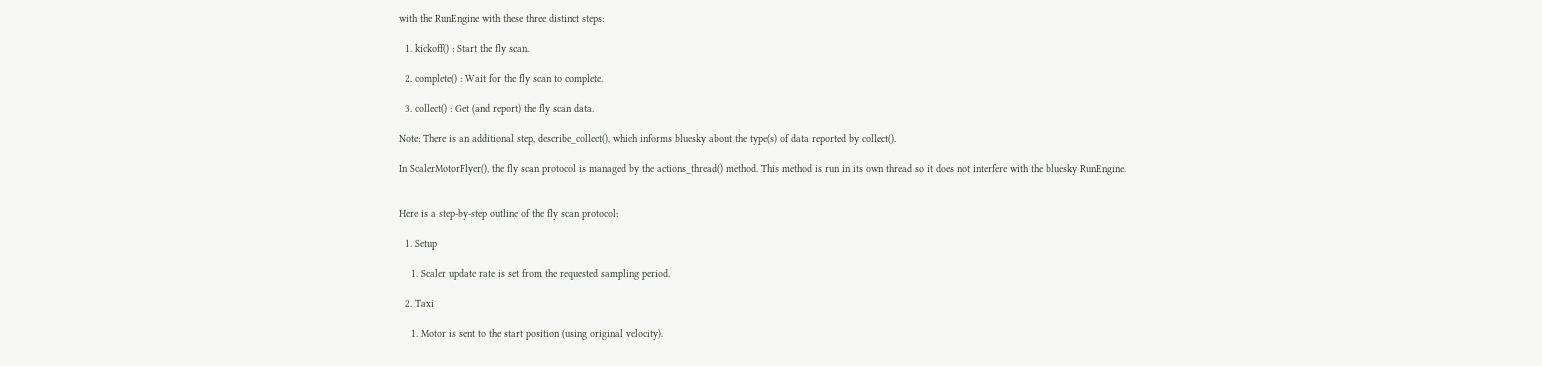with the RunEngine with these three distinct steps:

  1. kickoff() : Start the fly scan.

  2. complete() : Wait for the fly scan to complete.

  3. collect() : Get (and report) the fly scan data.

Note: There is an additional step, describe_collect(), which informs bluesky about the type(s) of data reported by collect().

In ScalerMotorFlyer(), the fly scan protocol is managed by the actions_thread() method. This method is run in its own thread so it does not interfere with the bluesky RunEngine.


Here is a step-by-step outline of the fly scan protocol:

  1. Setup

    1. Scaler update rate is set from the requested sampling period.

  2. Taxi

    1. Motor is sent to the start position (using original velocity).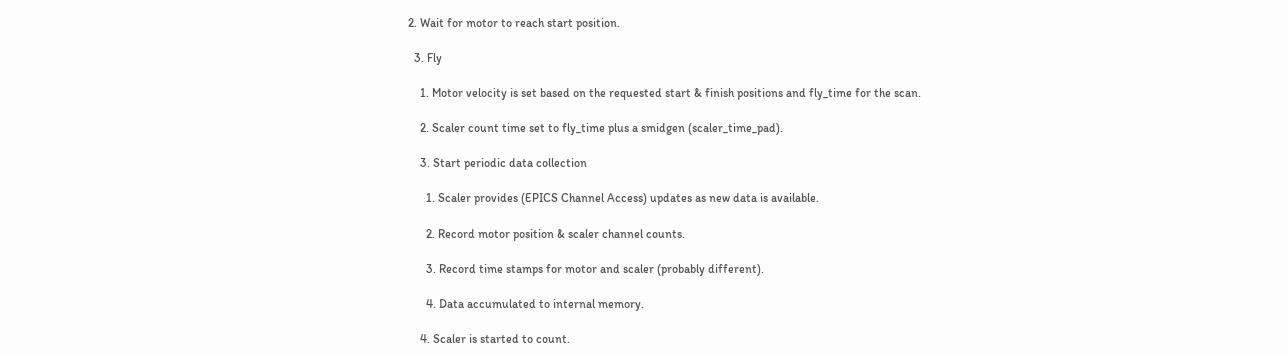2. Wait for motor to reach start position.

  3. Fly

    1. Motor velocity is set based on the requested start & finish positions and fly_time for the scan.

    2. Scaler count time set to fly_time plus a smidgen (scaler_time_pad).

    3. Start periodic data collection

      1. Scaler provides (EPICS Channel Access) updates as new data is available.

      2. Record motor position & scaler channel counts.

      3. Record time stamps for motor and scaler (probably different).

      4. Data accumulated to internal memory.

    4. Scaler is started to count.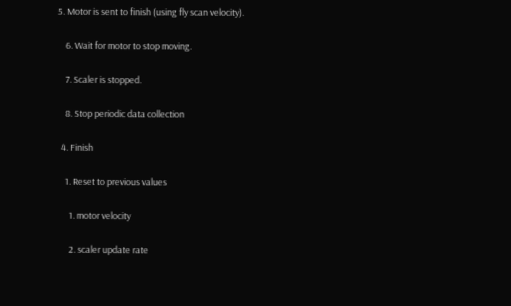5. Motor is sent to finish (using fly scan velocity).

    6. Wait for motor to stop moving.

    7. Scaler is stopped.

    8. Stop periodic data collection

  4. Finish

    1. Reset to previous values

      1. motor velocity

      2. scaler update rate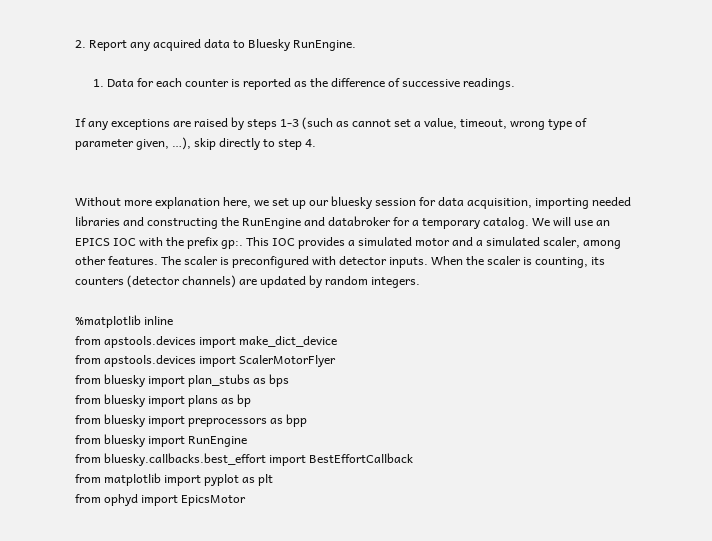2. Report any acquired data to Bluesky RunEngine.

      1. Data for each counter is reported as the difference of successive readings.

If any exceptions are raised by steps 1-3 (such as cannot set a value, timeout, wrong type of parameter given, …), skip directly to step 4.


Without more explanation here, we set up our bluesky session for data acquisition, importing needed libraries and constructing the RunEngine and databroker for a temporary catalog. We will use an EPICS IOC with the prefix gp:. This IOC provides a simulated motor and a simulated scaler, among other features. The scaler is preconfigured with detector inputs. When the scaler is counting, its counters (detector channels) are updated by random integers.

%matplotlib inline
from apstools.devices import make_dict_device
from apstools.devices import ScalerMotorFlyer
from bluesky import plan_stubs as bps
from bluesky import plans as bp
from bluesky import preprocessors as bpp
from bluesky import RunEngine
from bluesky.callbacks.best_effort import BestEffortCallback
from matplotlib import pyplot as plt
from ophyd import EpicsMotor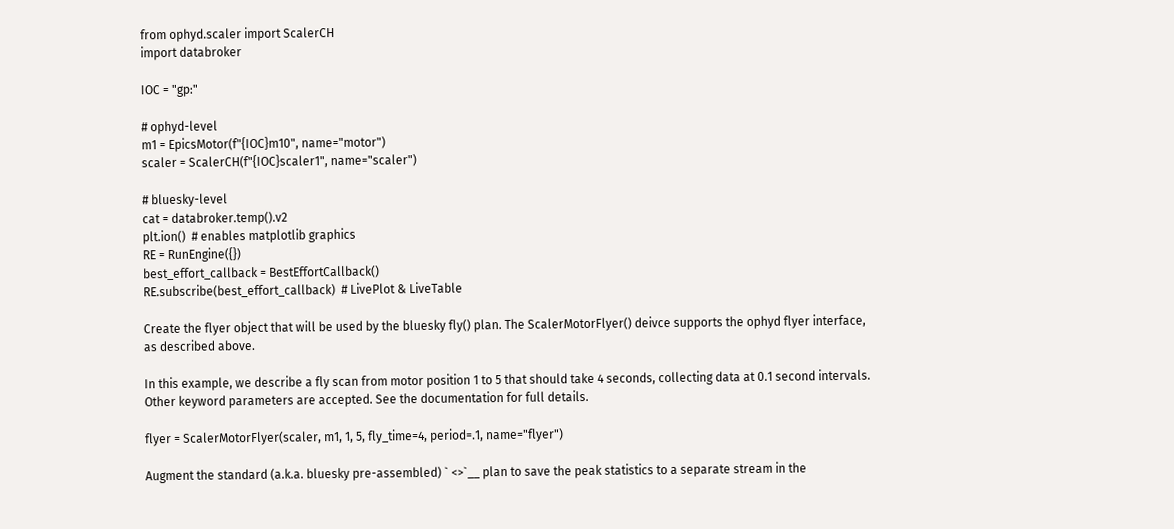from ophyd.scaler import ScalerCH
import databroker

IOC = "gp:"

# ophyd-level
m1 = EpicsMotor(f"{IOC}m10", name="motor")
scaler = ScalerCH(f"{IOC}scaler1", name="scaler")

# bluesky-level
cat = databroker.temp().v2
plt.ion()  # enables matplotlib graphics
RE = RunEngine({})
best_effort_callback = BestEffortCallback()
RE.subscribe(best_effort_callback)  # LivePlot & LiveTable

Create the flyer object that will be used by the bluesky fly() plan. The ScalerMotorFlyer() deivce supports the ophyd flyer interface, as described above.

In this example, we describe a fly scan from motor position 1 to 5 that should take 4 seconds, collecting data at 0.1 second intervals. Other keyword parameters are accepted. See the documentation for full details.

flyer = ScalerMotorFlyer(scaler, m1, 1, 5, fly_time=4, period=.1, name="flyer")

Augment the standard (a.k.a. bluesky pre-assembled) ` <>`__ plan to save the peak statistics to a separate stream in the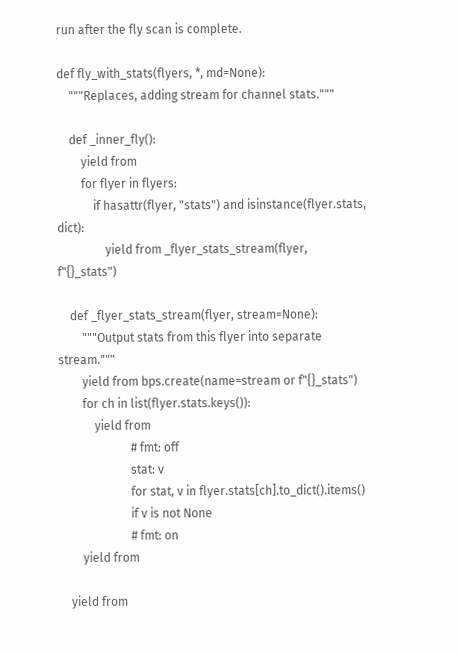run after the fly scan is complete.

def fly_with_stats(flyers, *, md=None):
    """Replaces, adding stream for channel stats."""

    def _inner_fly():
        yield from
        for flyer in flyers:
            if hasattr(flyer, "stats") and isinstance(flyer.stats, dict):
                yield from _flyer_stats_stream(flyer, f"{}_stats")

    def _flyer_stats_stream(flyer, stream=None):
        """Output stats from this flyer into separate stream."""
        yield from bps.create(name=stream or f"{}_stats")
        for ch in list(flyer.stats.keys()):
            yield from
                        # fmt: off
                        stat: v
                        for stat, v in flyer.stats[ch].to_dict().items()
                        if v is not None
                        # fmt: on
        yield from

    yield from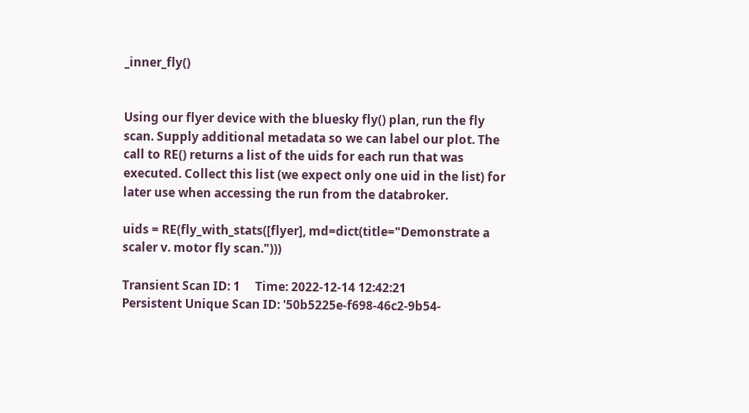_inner_fly()


Using our flyer device with the bluesky fly() plan, run the fly scan. Supply additional metadata so we can label our plot. The call to RE() returns a list of the uids for each run that was executed. Collect this list (we expect only one uid in the list) for later use when accessing the run from the databroker.

uids = RE(fly_with_stats([flyer], md=dict(title="Demonstrate a scaler v. motor fly scan.")))

Transient Scan ID: 1     Time: 2022-12-14 12:42:21
Persistent Unique Scan ID: '50b5225e-f698-46c2-9b54-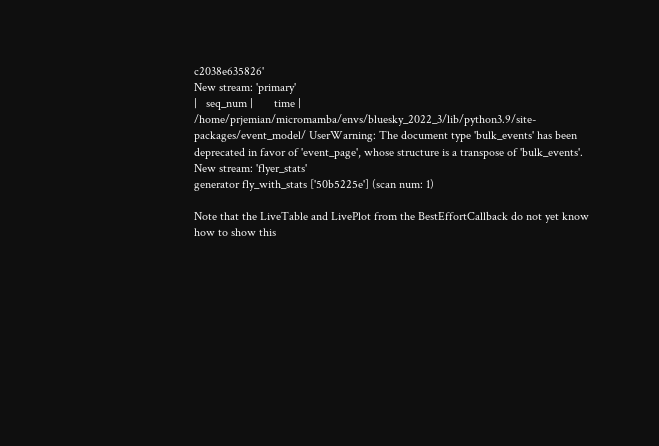c2038e635826'
New stream: 'primary'
|   seq_num |       time |
/home/prjemian/micromamba/envs/bluesky_2022_3/lib/python3.9/site-packages/event_model/ UserWarning: The document type 'bulk_events' has been deprecated in favor of 'event_page', whose structure is a transpose of 'bulk_events'.
New stream: 'flyer_stats'
generator fly_with_stats ['50b5225e'] (scan num: 1)

Note that the LiveTable and LivePlot from the BestEffortCallback do not yet know how to show this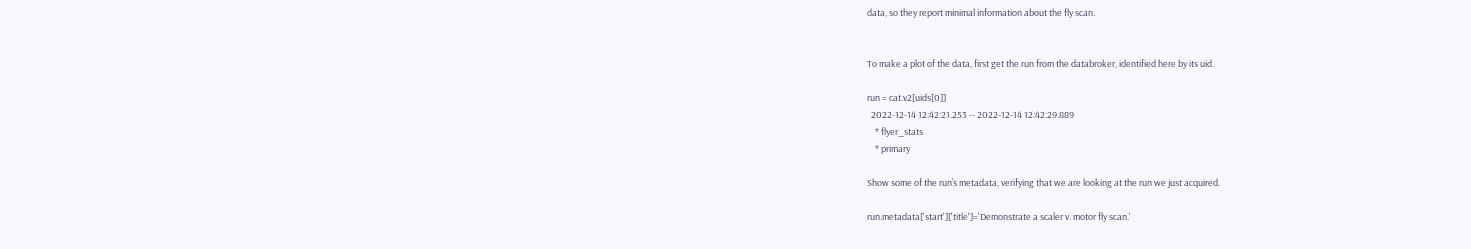data, so they report minimal information about the fly scan.


To make a plot of the data, first get the run from the databroker, identified here by its uid.

run = cat.v2[uids[0]]
  2022-12-14 12:42:21.253 -- 2022-12-14 12:42:29.889
    * flyer_stats
    * primary

Show some of the run’s metadata, verifying that we are looking at the run we just acquired.

run.metadata['start']['title']='Demonstrate a scaler v. motor fly scan.'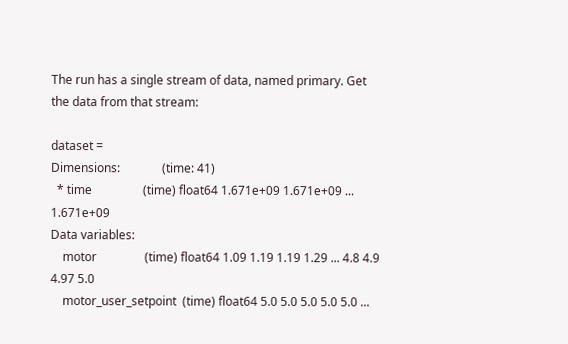The run has a single stream of data, named primary. Get the data from that stream:

dataset =
Dimensions:              (time: 41)
  * time                 (time) float64 1.671e+09 1.671e+09 ... 1.671e+09
Data variables:
    motor                (time) float64 1.09 1.19 1.19 1.29 ... 4.8 4.9 4.97 5.0
    motor_user_setpoint  (time) float64 5.0 5.0 5.0 5.0 5.0 ...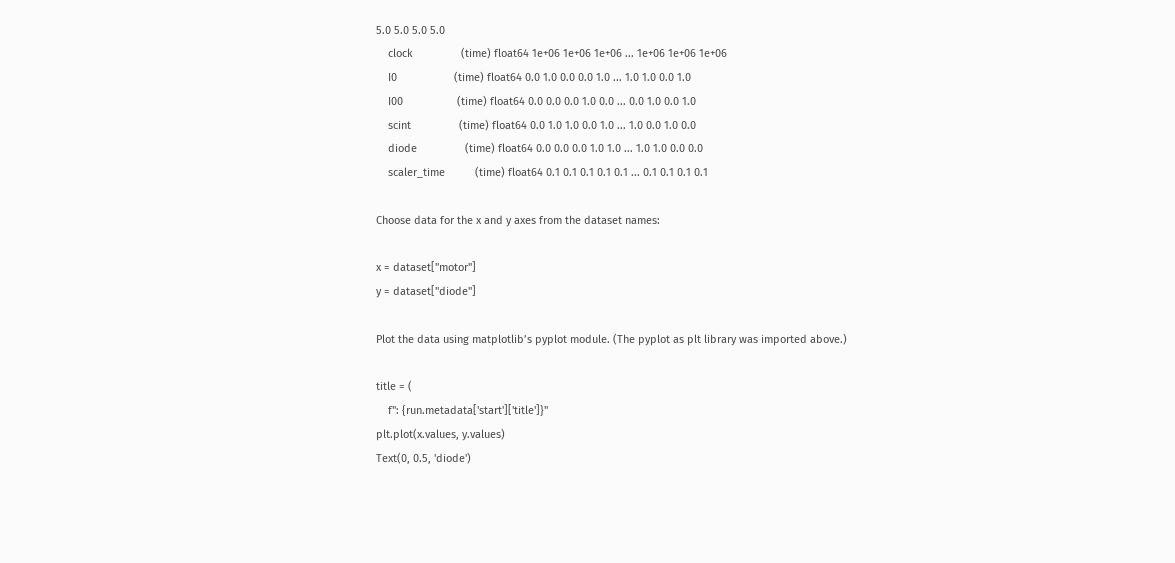5.0 5.0 5.0 5.0
    clock                (time) float64 1e+06 1e+06 1e+06 ... 1e+06 1e+06 1e+06
    I0                   (time) float64 0.0 1.0 0.0 0.0 1.0 ... 1.0 1.0 0.0 1.0
    I00                  (time) float64 0.0 0.0 0.0 1.0 0.0 ... 0.0 1.0 0.0 1.0
    scint                (time) float64 0.0 1.0 1.0 0.0 1.0 ... 1.0 0.0 1.0 0.0
    diode                (time) float64 0.0 0.0 0.0 1.0 1.0 ... 1.0 1.0 0.0 0.0
    scaler_time          (time) float64 0.1 0.1 0.1 0.1 0.1 ... 0.1 0.1 0.1 0.1

Choose data for the x and y axes from the dataset names:

x = dataset["motor"]
y = dataset["diode"]

Plot the data using matplotlib’s pyplot module. (The pyplot as plt library was imported above.)

title = (
    f": {run.metadata['start']['title']}"
plt.plot(x.values, y.values)
Text(0, 0.5, 'diode')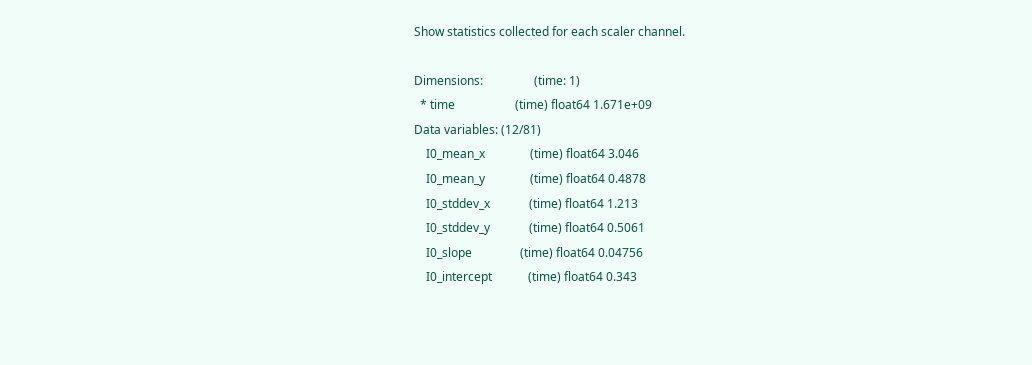Show statistics collected for each scaler channel.

Dimensions:                 (time: 1)
  * time                    (time) float64 1.671e+09
Data variables: (12/81)
    I0_mean_x               (time) float64 3.046
    I0_mean_y               (time) float64 0.4878
    I0_stddev_x             (time) float64 1.213
    I0_stddev_y             (time) float64 0.5061
    I0_slope                (time) float64 0.04756
    I0_intercept            (time) float64 0.343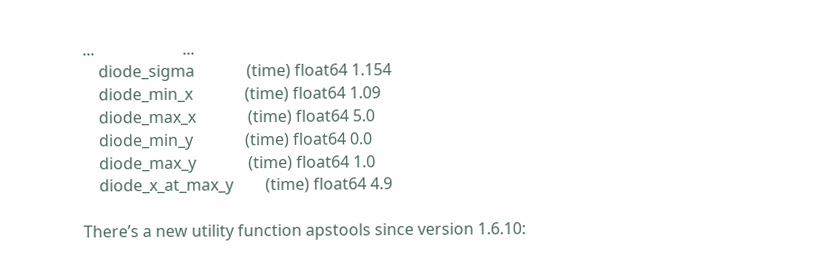...                      ...
    diode_sigma             (time) float64 1.154
    diode_min_x             (time) float64 1.09
    diode_max_x             (time) float64 5.0
    diode_min_y             (time) float64 0.0
    diode_max_y             (time) float64 1.0
    diode_x_at_max_y        (time) float64 4.9

There’s a new utility function apstools since version 1.6.10: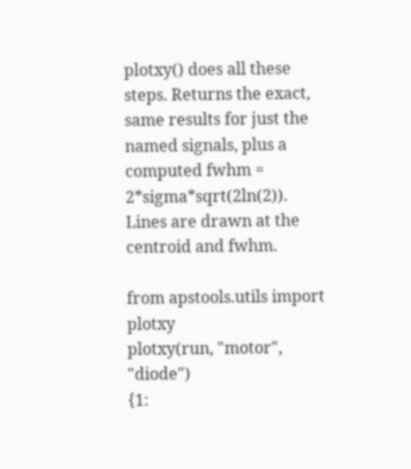plotxy() does all these steps. Returns the exact, same results for just the named signals, plus a computed fwhm = 2*sigma*sqrt(2ln(2)). Lines are drawn at the centroid and fwhm.

from apstools.utils import plotxy
plotxy(run, "motor", "diode")
{1: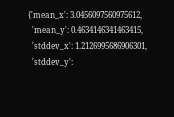{'mean_x': 3.0456097560975612,
  'mean_y': 0.4634146341463415,
  'stddev_x': 1.2126995686906301,
  'stddev_y':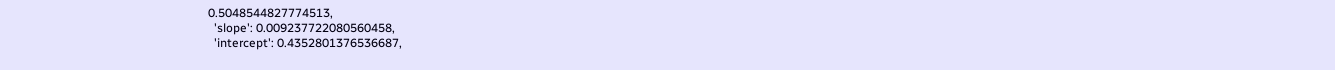0.5048544827774513,
  'slope': 0.009237722080560458,
  'intercept': 0.4352801376536687,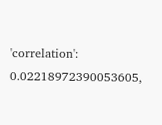'correlation': 0.02218972390053605,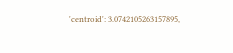'centroid': 3.0742105263157895,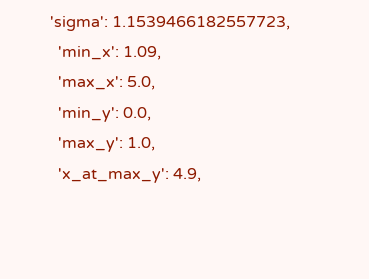'sigma': 1.1539466182557723,
  'min_x': 1.09,
  'max_x': 5.0,
  'min_y': 0.0,
  'max_y': 1.0,
  'x_at_max_y': 4.9,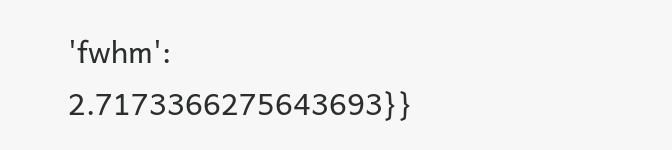'fwhm': 2.7173366275643693}}